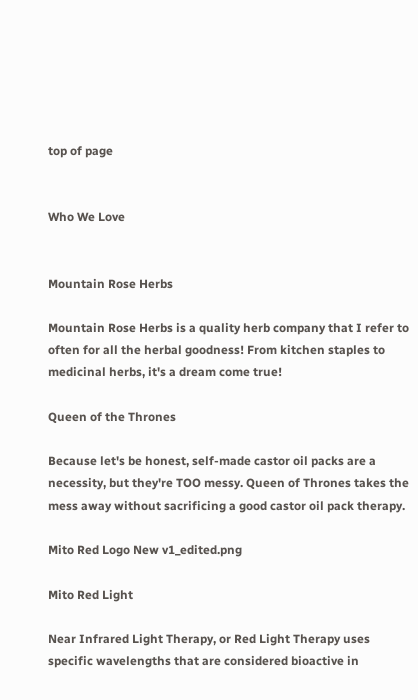top of page


Who We Love


Mountain Rose Herbs

Mountain Rose Herbs is a quality herb company that I refer to often for all the herbal goodness! From kitchen staples to medicinal herbs, it's a dream come true!

Queen of the Thrones

Because let's be honest, self-made castor oil packs are a necessity, but they're TOO messy. Queen of Thrones takes the mess away without sacrificing a good castor oil pack therapy.

Mito Red Logo New v1_edited.png

Mito Red Light

Near Infrared Light Therapy, or Red Light Therapy uses specific wavelengths that are considered bioactive in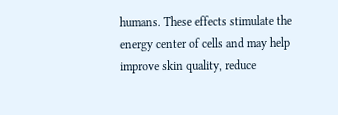humans. These effects stimulate the energy center of cells and may help improve skin quality, reduce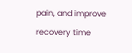pain, and improve recovery time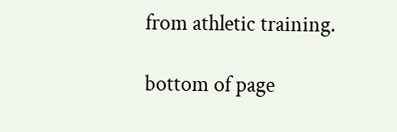from athletic training.

bottom of page